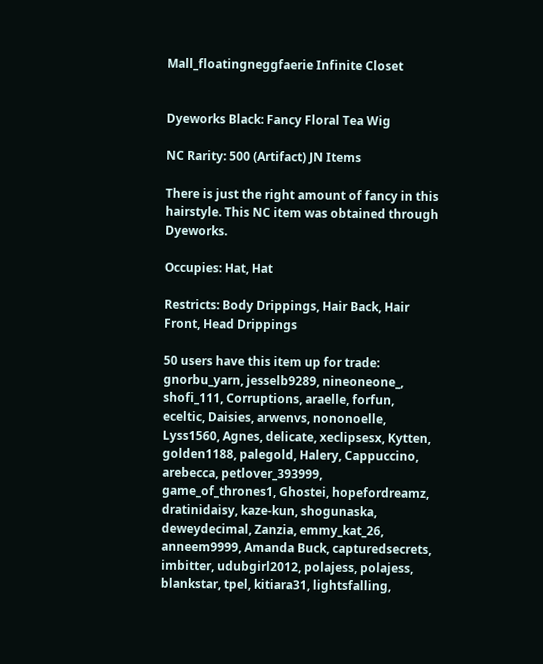Mall_floatingneggfaerie Infinite Closet


Dyeworks Black: Fancy Floral Tea Wig

NC Rarity: 500 (Artifact) JN Items

There is just the right amount of fancy in this hairstyle. This NC item was obtained through Dyeworks.

Occupies: Hat, Hat

Restricts: Body Drippings, Hair Back, Hair Front, Head Drippings

50 users have this item up for trade: gnorbu_yarn, jesselb9289, nineoneone_, shofi_111, Corruptions, araelle, forfun, eceltic, Daisies, arwenvs, nononoelle, Lyss1560, Agnes, delicate, xeclipsesx, Kytten, golden1188, palegold, Halery, Cappuccino, arebecca, petlover_393999, game_of_thrones1, Ghostei, hopefordreamz, dratinidaisy, kaze-kun, shogunaska, deweydecimal, Zanzia, emmy_kat_26, anneem9999, Amanda Buck, capturedsecrets, imbitter, udubgirl2012, polajess, polajess, blankstar, tpel, kitiara31, lightsfalling,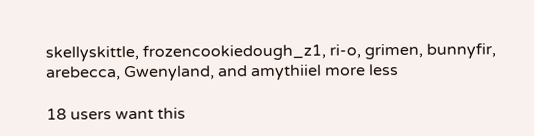skellyskittle, frozencookiedough_z1, ri-o, grimen, bunnyfir, arebecca, Gwenyland, and amythiiel more less

18 users want this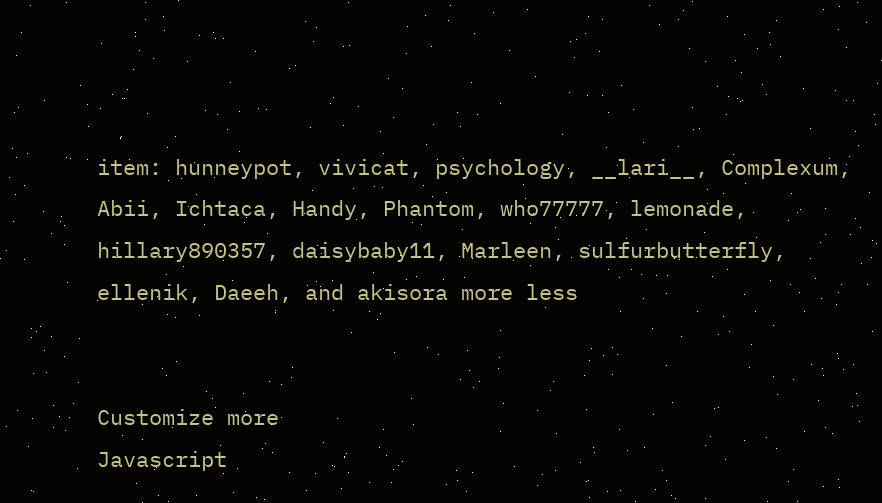item: hunneypot, vivicat, psychology, __lari__, Complexum, Abii, Ichtaca, Handy, Phantom, who77777, lemonade, hillary890357, daisybaby11, Marleen, sulfurbutterfly, ellenik, Daeeh, and akisora more less


Customize more
Javascript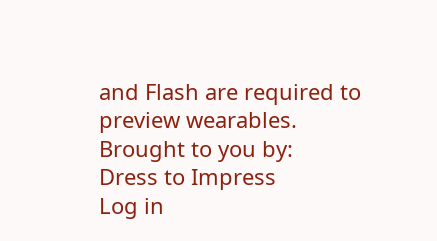and Flash are required to preview wearables.
Brought to you by:
Dress to Impress
Log in